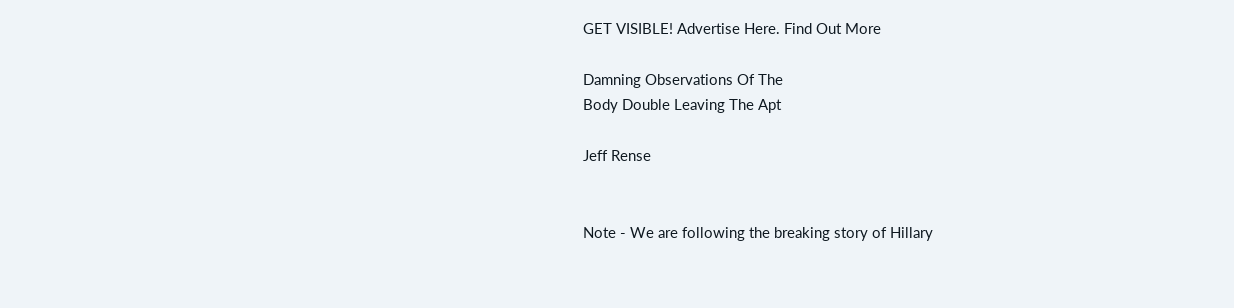GET VISIBLE! Advertise Here. Find Out More

Damning Observations Of The
Body Double Leaving The Apt

Jeff Rense


Note - We are following the breaking story of Hillary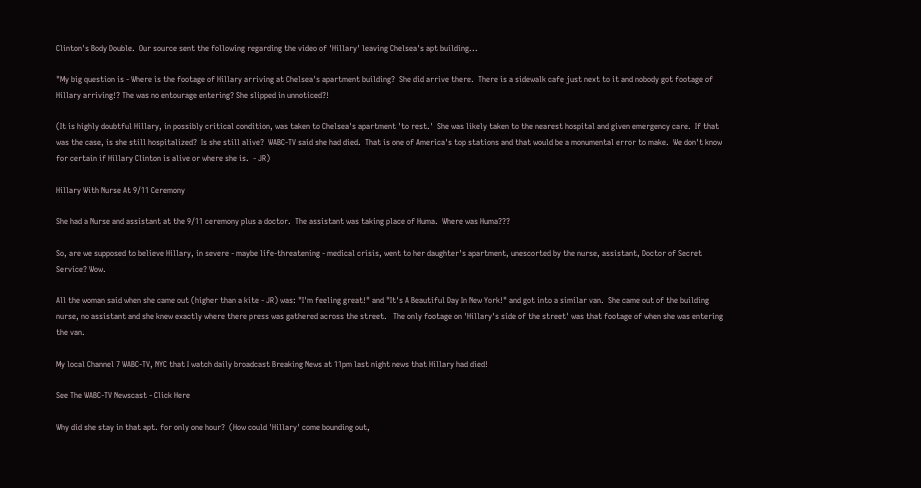Clinton's Body Double.  Our source sent the following regarding the video of 'Hillary' leaving Chelsea's apt building...

"My big question is - Where is the footage of Hillary arriving at Chelsea's apartment building?  She did arrive there.  There is a sidewalk cafe just next to it and nobody got footage of Hillary arriving!? The was no entourage entering? She slipped in unnoticed?!

(It is highly doubtful Hillary, in possibly critical condition, was taken to Chelsea's apartment 'to rest.'  She was likely taken to the nearest hospital and given emergency care.  If that was the case, is she still hospitalized?  Is she still alive?  WABC-TV said she had died.  That is one of America's top stations and that would be a monumental error to make.  We don't know for certain if Hillary Clinton is alive or where she is.  - JR)

Hillary With Nurse At 9/11 Ceremony

She had a Nurse and assistant at the 9/11 ceremony plus a doctor.  The assistant was taking place of Huma.  Where was Huma???

So, are we supposed to believe Hillary, in severe - maybe life-threatening - medical crisis, went to her daughter's apartment, unescorted by the nurse, assistant, Doctor of Secret Service? Wow.

All the woman said when she came out (higher than a kite - JR) was: "I'm feeling great!" and "It's A Beautiful Day In New York!" and got into a similar van.  She came out of the building nurse, no assistant and she knew exactly where there press was gathered across the street.   The only footage on 'Hillary's side of the street' was that footage of when she was entering the van.

My local Channel 7 WABC-TV, NYC that I watch daily broadcast Breaking News at 11pm last night news that Hillary had died!

See The WABC-TV Newscast - Click Here

Why did she stay in that apt. for only one hour?  (How could 'Hillary' come bounding out,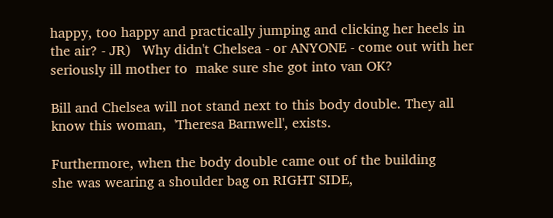happy, too happy and practically jumping and clicking her heels in the air? - JR)   Why didn't Chelsea - or ANYONE - come out with her seriously ill mother to  make sure she got into van OK?

Bill and Chelsea will not stand next to this body double. They all know this woman,  'Theresa Barnwell', exists.

Furthermore, when the body double came out of the building
she was wearing a shoulder bag on RIGHT SIDE,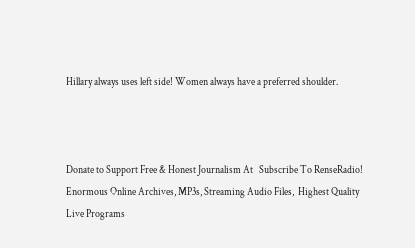Hillary always uses left side! Women always have a preferred shoulder.



Donate to Support Free & Honest Journalism At   Subscribe To RenseRadio! Enormous Online Archives, MP3s, Streaming Audio Files,  Highest Quality Live Programs